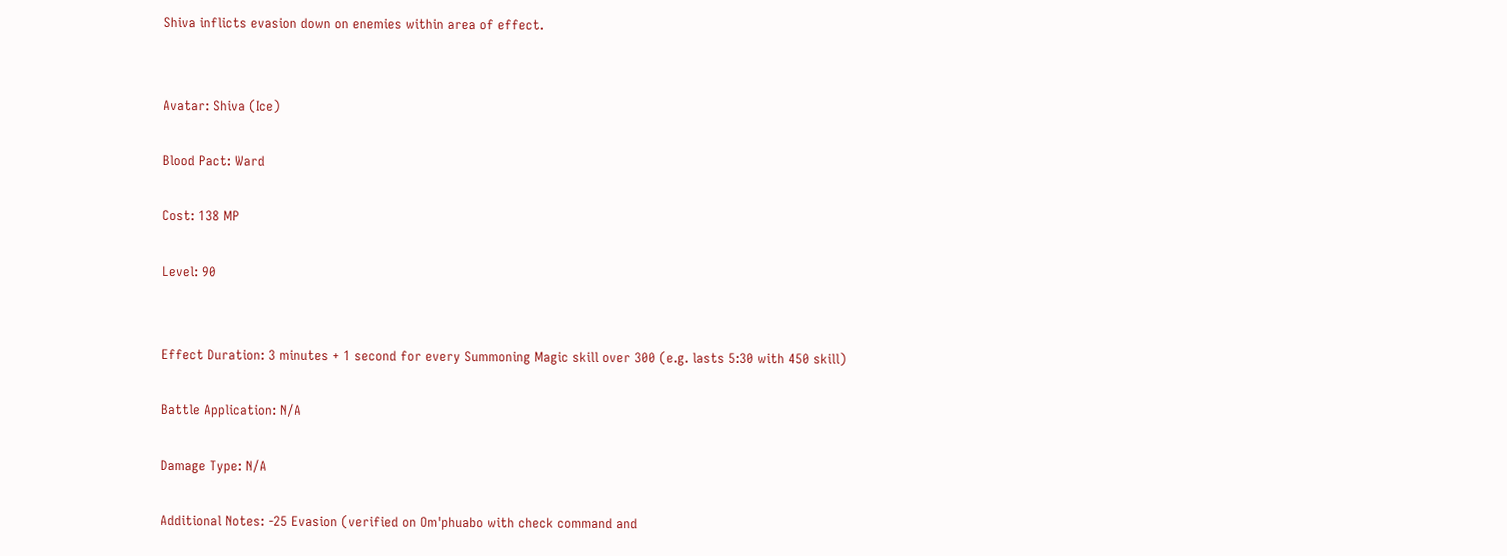Shiva inflicts evasion down on enemies within area of effect.


Avatar: Shiva (Ice)

Blood Pact: Ward

Cost: 138 MP

Level: 90


Effect Duration: 3 minutes + 1 second for every Summoning Magic skill over 300 (e.g. lasts 5:30 with 450 skill)

Battle Application: N/A

Damage Type: N/A

Additional Notes: -25 Evasion (verified on Om'phuabo with check command and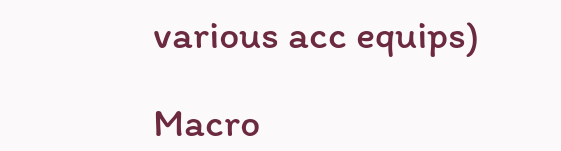various acc equips)

Macro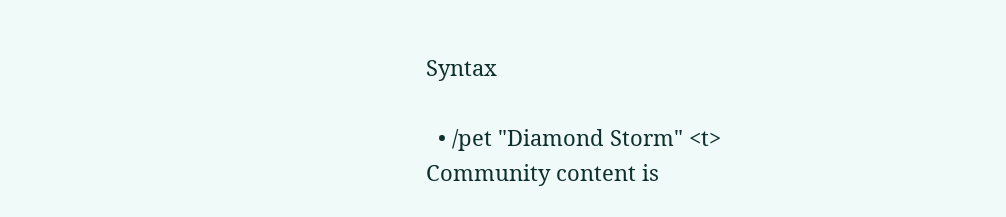Syntax

  • /pet "Diamond Storm" <t>
Community content is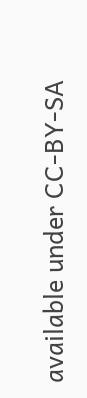available under CC-BY-SA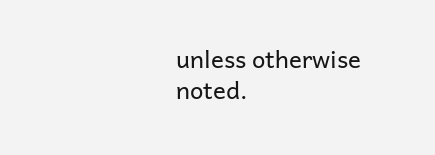unless otherwise noted.